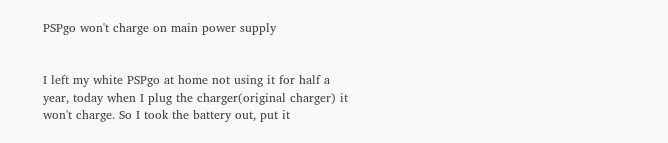PSPgo won't charge on main power supply


I left my white PSPgo at home not using it for half a year, today when I plug the charger(original charger) it won't charge. So I took the battery out, put it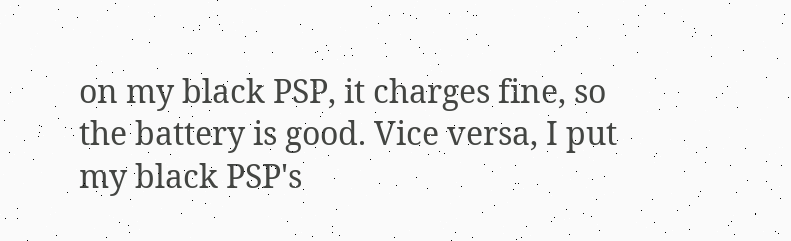on my black PSP, it charges fine, so the battery is good. Vice versa, I put my black PSP's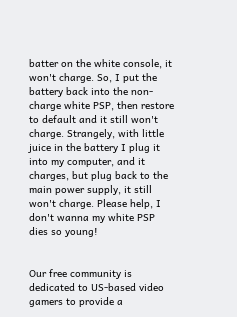batter on the white console, it won't charge. So, I put the battery back into the non-charge white PSP, then restore to default and it still won't charge. Strangely, with little juice in the battery I plug it into my computer, and it charges, but plug back to the main power supply, it still won't charge. Please help, I don't wanna my white PSP dies so young!


Our free community is dedicated to US-based video gamers to provide a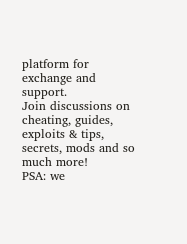platform for exchange and support.
Join discussions on cheating, guides, exploits & tips, secrets, mods and so much more!
PSA: we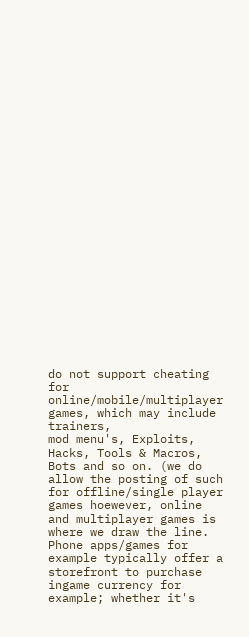do not support cheating for online/mobile/multiplayer games, which may include trainers,
mod menu's, Exploits, Hacks, Tools & Macros, Bots and so on. (we do allow the posting of such for offline/single player games hoewever, online and multiplayer games is where we draw the line. Phone apps/games for example typically offer a storefront to purchase ingame currency for example; whether it's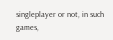singleplayer or not, in such games,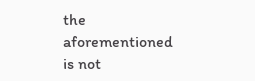the aforementioned is not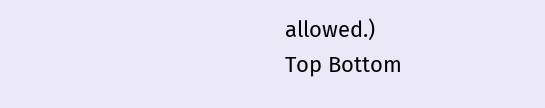allowed.)
Top Bottom